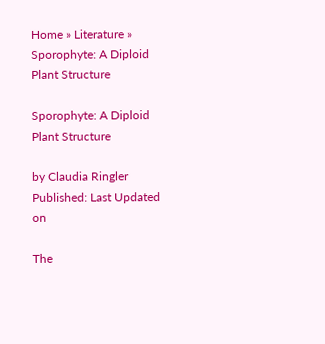Home » Literature » Sporophyte: A Diploid Plant Structure

Sporophyte: A Diploid Plant Structure

by Claudia Ringler
Published: Last Updated on

The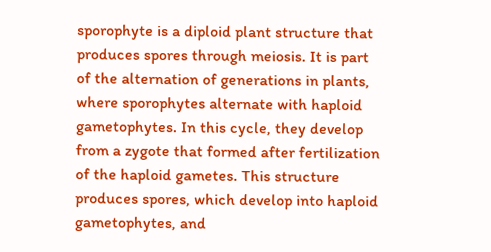sporophyte is a diploid plant structure that produces spores through meiosis. It is part of the alternation of generations in plants, where sporophytes alternate with haploid gametophytes. In this cycle, they develop from a zygote that formed after fertilization of the haploid gametes. This structure produces spores, which develop into haploid gametophytes, and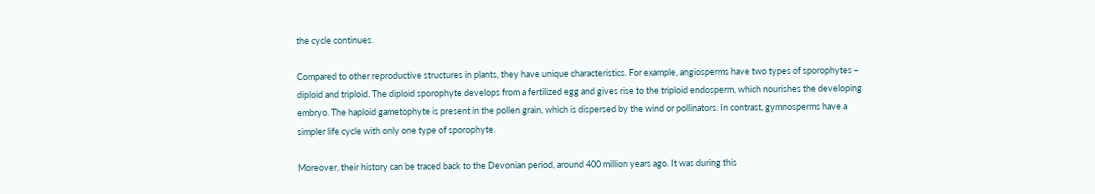the cycle continues.

Compared to other reproductive structures in plants, they have unique characteristics. For example, angiosperms have two types of sporophytes – diploid and triploid. The diploid sporophyte develops from a fertilized egg and gives rise to the triploid endosperm, which nourishes the developing embryo. The haploid gametophyte is present in the pollen grain, which is dispersed by the wind or pollinators. In contrast, gymnosperms have a simpler life cycle with only one type of sporophyte.

Moreover, their history can be traced back to the Devonian period, around 400 million years ago. It was during this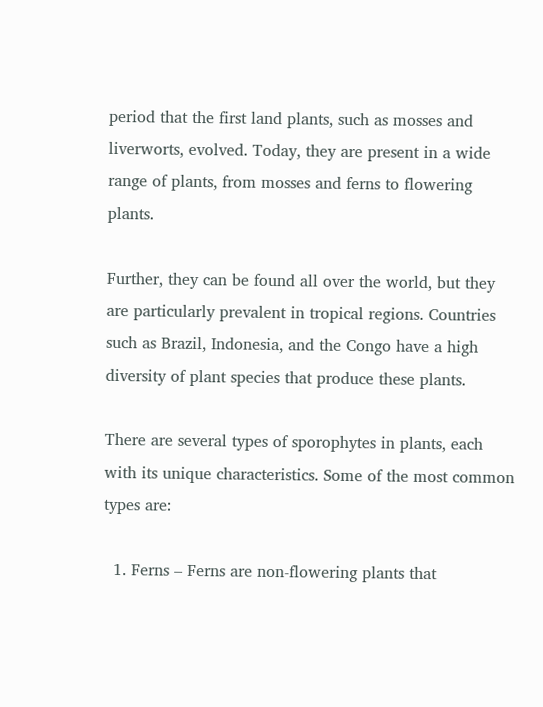period that the first land plants, such as mosses and liverworts, evolved. Today, they are present in a wide range of plants, from mosses and ferns to flowering plants.

Further, they can be found all over the world, but they are particularly prevalent in tropical regions. Countries such as Brazil, Indonesia, and the Congo have a high diversity of plant species that produce these plants.

There are several types of sporophytes in plants, each with its unique characteristics. Some of the most common types are:

  1. Ferns – Ferns are non-flowering plants that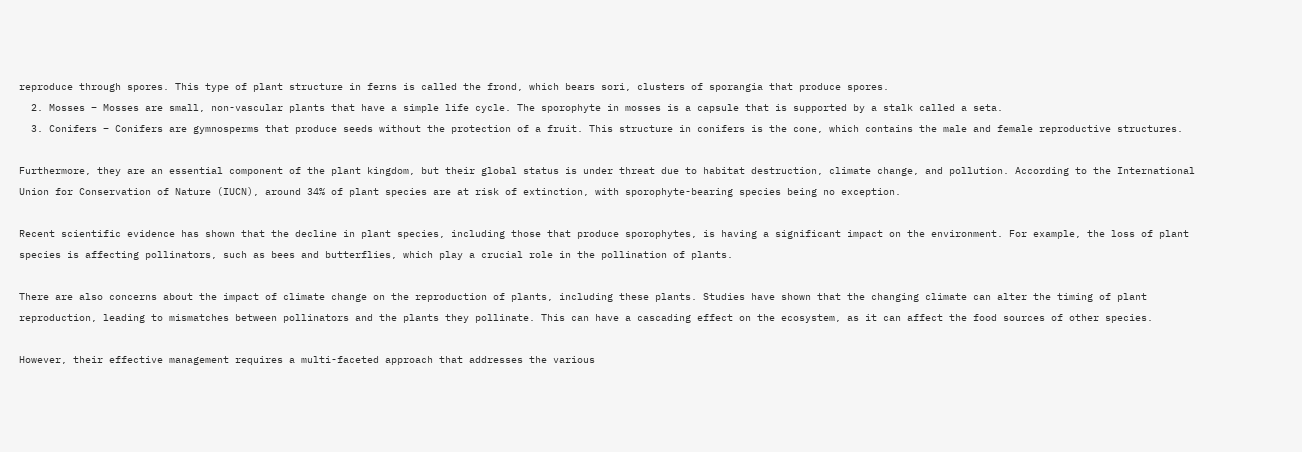reproduce through spores. This type of plant structure in ferns is called the frond, which bears sori, clusters of sporangia that produce spores.
  2. Mosses – Mosses are small, non-vascular plants that have a simple life cycle. The sporophyte in mosses is a capsule that is supported by a stalk called a seta.
  3. Conifers – Conifers are gymnosperms that produce seeds without the protection of a fruit. This structure in conifers is the cone, which contains the male and female reproductive structures.

Furthermore, they are an essential component of the plant kingdom, but their global status is under threat due to habitat destruction, climate change, and pollution. According to the International Union for Conservation of Nature (IUCN), around 34% of plant species are at risk of extinction, with sporophyte-bearing species being no exception.

Recent scientific evidence has shown that the decline in plant species, including those that produce sporophytes, is having a significant impact on the environment. For example, the loss of plant species is affecting pollinators, such as bees and butterflies, which play a crucial role in the pollination of plants.

There are also concerns about the impact of climate change on the reproduction of plants, including these plants. Studies have shown that the changing climate can alter the timing of plant reproduction, leading to mismatches between pollinators and the plants they pollinate. This can have a cascading effect on the ecosystem, as it can affect the food sources of other species.

However, their effective management requires a multi-faceted approach that addresses the various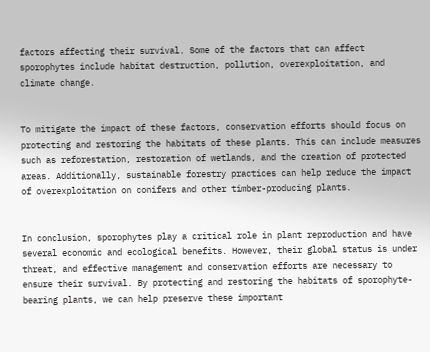factors affecting their survival. Some of the factors that can affect sporophytes include habitat destruction, pollution, overexploitation, and climate change.


To mitigate the impact of these factors, conservation efforts should focus on protecting and restoring the habitats of these plants. This can include measures such as reforestation, restoration of wetlands, and the creation of protected areas. Additionally, sustainable forestry practices can help reduce the impact of overexploitation on conifers and other timber-producing plants.


In conclusion, sporophytes play a critical role in plant reproduction and have several economic and ecological benefits. However, their global status is under threat, and effective management and conservation efforts are necessary to ensure their survival. By protecting and restoring the habitats of sporophyte-bearing plants, we can help preserve these important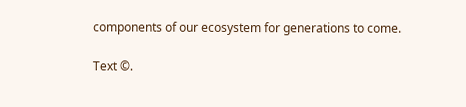components of our ecosystem for generations to come.

Text ©.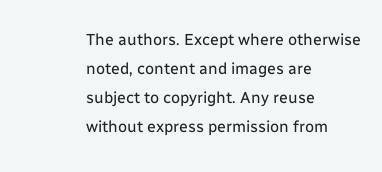The authors. Except where otherwise noted, content and images are subject to copyright. Any reuse without express permission from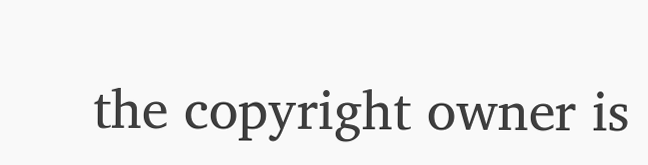the copyright owner is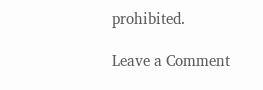prohibited.

Leave a Comment